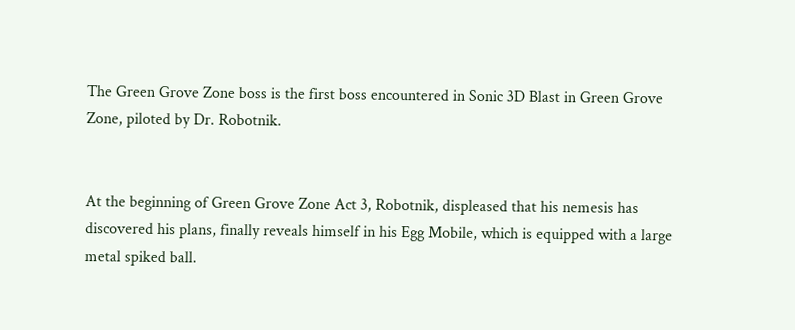The Green Grove Zone boss is the first boss encountered in Sonic 3D Blast in Green Grove Zone, piloted by Dr. Robotnik.


At the beginning of Green Grove Zone Act 3, Robotnik, displeased that his nemesis has discovered his plans, finally reveals himself in his Egg Mobile, which is equipped with a large metal spiked ball.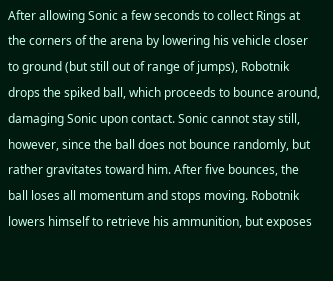After allowing Sonic a few seconds to collect Rings at the corners of the arena by lowering his vehicle closer to ground (but still out of range of jumps), Robotnik drops the spiked ball, which proceeds to bounce around, damaging Sonic upon contact. Sonic cannot stay still, however, since the ball does not bounce randomly, but rather gravitates toward him. After five bounces, the ball loses all momentum and stops moving. Robotnik lowers himself to retrieve his ammunition, but exposes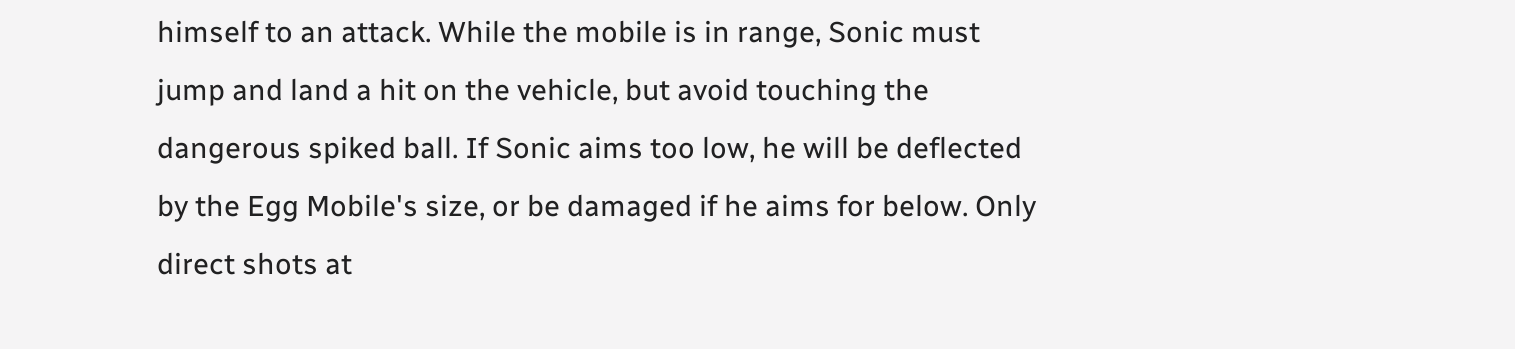himself to an attack. While the mobile is in range, Sonic must jump and land a hit on the vehicle, but avoid touching the dangerous spiked ball. If Sonic aims too low, he will be deflected by the Egg Mobile's size, or be damaged if he aims for below. Only direct shots at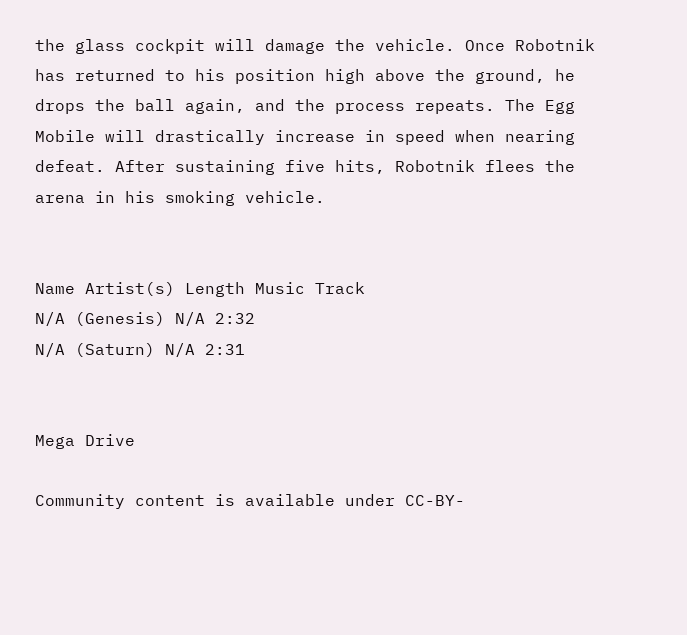the glass cockpit will damage the vehicle. Once Robotnik has returned to his position high above the ground, he drops the ball again, and the process repeats. The Egg Mobile will drastically increase in speed when nearing defeat. After sustaining five hits, Robotnik flees the arena in his smoking vehicle.


Name Artist(s) Length Music Track
N/A (Genesis) N/A 2:32
N/A (Saturn) N/A 2:31


Mega Drive

Community content is available under CC-BY-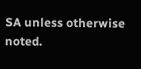SA unless otherwise noted.